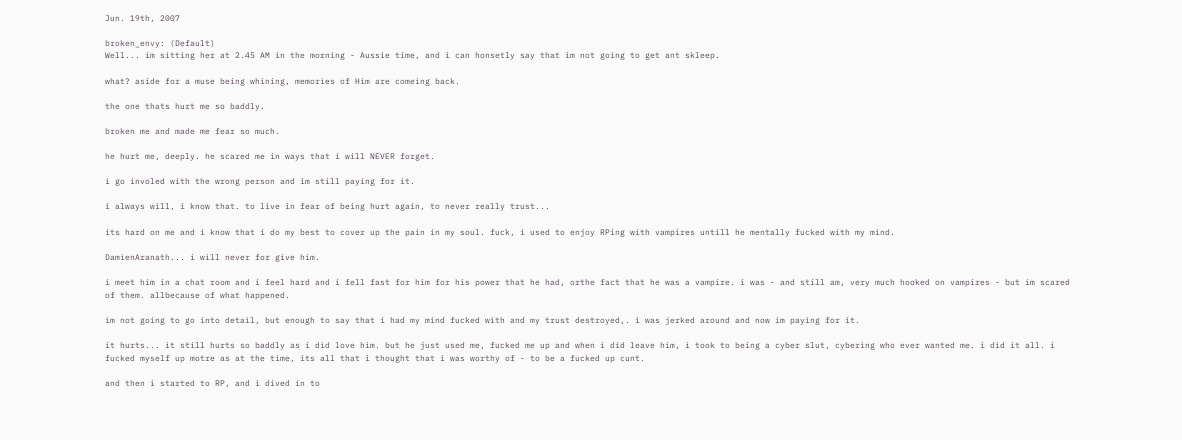Jun. 19th, 2007

broken_envy: (Default)
Well... im sitting her at 2.45 AM in the morning - Aussie time, and i can honsetly say that im not going to get ant skleep.

what? aside for a muse being whining, memories of Him are comeing back.

the one thats hurt me so baddly.

broken me and made me fear so much.

he hurt me, deeply. he scared me in ways that i will NEVER forget.

i go involed with the wrong person and im still paying for it.

i always will, i know that. to live in fear of being hurt again, to never really trust...

its hard on me and i know that i do my best to cover up the pain in my soul. fuck, i used to enjoy RPing with vampires untill he mentally fucked with my mind.

DamienAranath... i will never for give him.

i meet him in a chat room and i feel hard and i fell fast for him for his power that he had, orthe fact that he was a vampire. i was - and still am, very much hooked on vampires - but im scared of them. allbecause of what happened.

im not going to go into detail, but enough to say that i had my mind fucked with and my trust destroyed,. i was jerked around and now im paying for it.

it hurts... it still hurts so baddly as i did love him. but he just used me, fucked me up and when i did leave him, i took to being a cyber slut, cybering who ever wanted me. i did it all. i fucked myself up motre as at the time, its all that i thought that i was worthy of - to be a fucked up cunt.

and then i started to RP, and i dived in to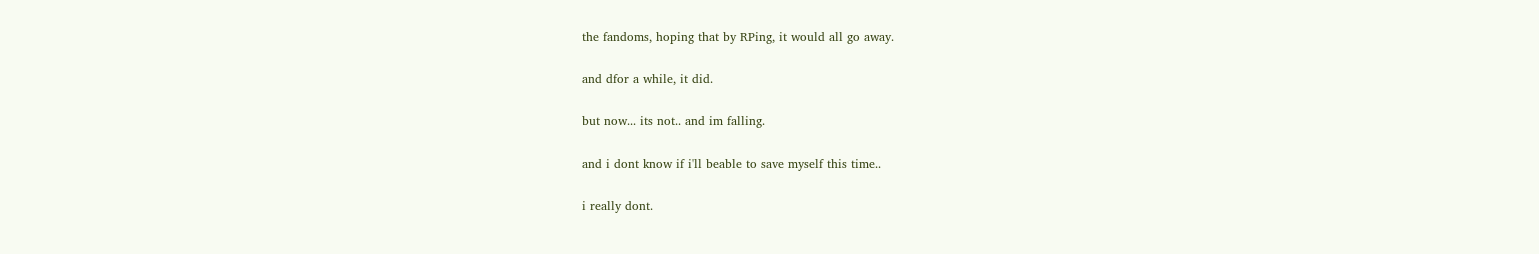the fandoms, hoping that by RPing, it would all go away.

and dfor a while, it did.

but now... its not.. and im falling.

and i dont know if i'll beable to save myself this time..

i really dont.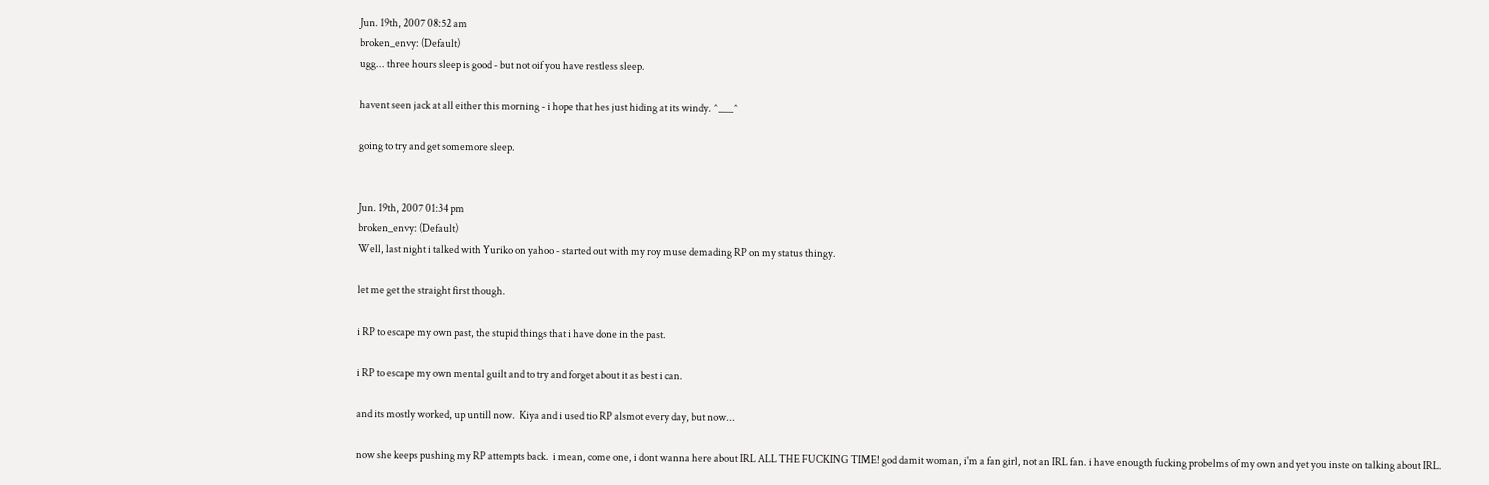Jun. 19th, 2007 08:52 am
broken_envy: (Default)
ugg... three hours sleep is good - but not oif you have restless sleep.

havent seen jack at all either this morning - i hope that hes just hiding at its windy. ^___^

going to try and get somemore sleep.


Jun. 19th, 2007 01:34 pm
broken_envy: (Default)
Well, last night i talked with Yuriko on yahoo - started out with my roy muse demading RP on my status thingy.

let me get the straight first though.

i RP to escape my own past, the stupid things that i have done in the past.

i RP to escape my own mental guilt and to try and forget about it as best i can.

and its mostly worked, up untill now.  Kiya and i used tio RP alsmot every day, but now...

now she keeps pushing my RP attempts back.  i mean, come one, i dont wanna here about IRL ALL THE FUCKING TIME! god damit woman, i'm a fan girl, not an IRL fan. i have enougth fucking probelms of my own and yet you inste on talking about IRL.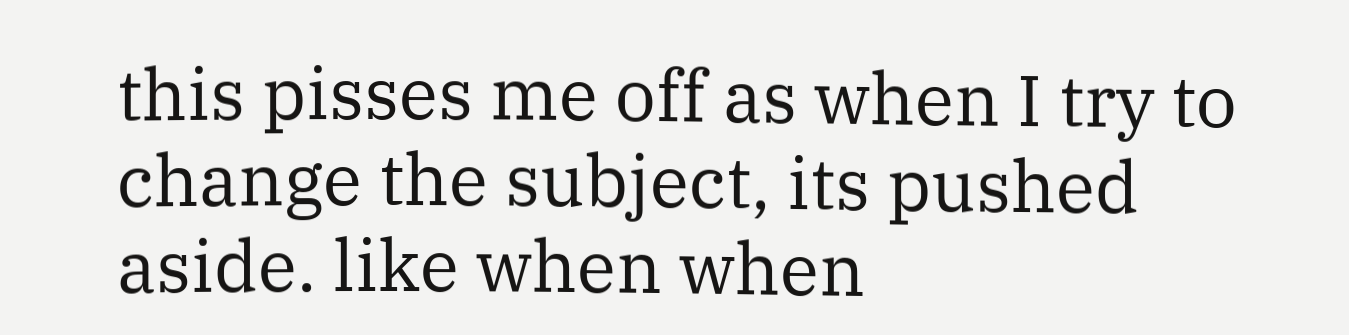this pisses me off as when I try to change the subject, its pushed aside. like when when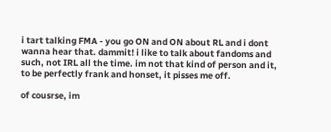i tart talking FMA - you go ON and ON about RL and i dont wanna hear that. dammit! i like to talk about fandoms and such, not IRL all the time. im not that kind of person and it, to be perfectly frank and honset, it pisses me off.

of cousrse, im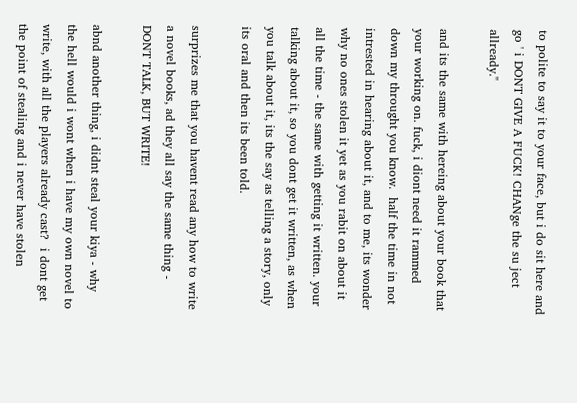to polite to say it to your face, but i do sit here and go ' i DONT GIVE A FUCK! CHANge the su ject allready."

and its the same with hereing about your book that your working on. fuck, i diont need it rammed down my throught you know.  half the time in not intrested in hearing about it, and to me, its wonder why no ones stolen it yet as you rabit on about it all the time - the same with getting it written. your talking about it, so you dont get it written, as when you talk about it, its the say as telling a story, only its oral and then its been told.

surprizes me that you havent read any how to write a novel books, ad they all say the same thing - DONT TALK, BUT WRITE!

abnd another thing, i didnt steal your kiya - why the hell would i wont when i have my own novel to write, with all the players already cast?  i dont get the point of stealing and i never have stolen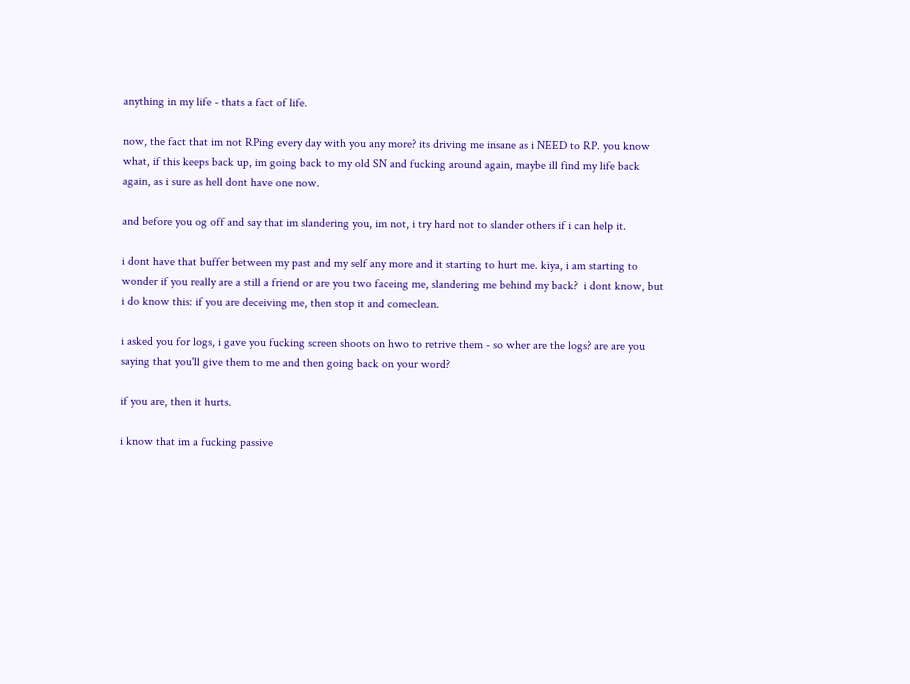anything in my life - thats a fact of life.

now, the fact that im not RPing every day with you any more? its driving me insane as i NEED to RP. you know what, if this keeps back up, im going back to my old SN and fucking around again, maybe ill find my life back again, as i sure as hell dont have one now.

and before you og off and say that im slandering you, im not, i try hard not to slander others if i can help it.

i dont have that buffer between my past and my self any more and it starting to hurt me. kiya, i am starting to wonder if you really are a still a friend or are you two faceing me, slandering me behind my back?  i dont know, but i do know this: if you are deceiving me, then stop it and comeclean.

i asked you for logs, i gave you fucking screen shoots on hwo to retrive them - so wher are the logs? are are you saying that you'll give them to me and then going back on your word?

if you are, then it hurts.

i know that im a fucking passive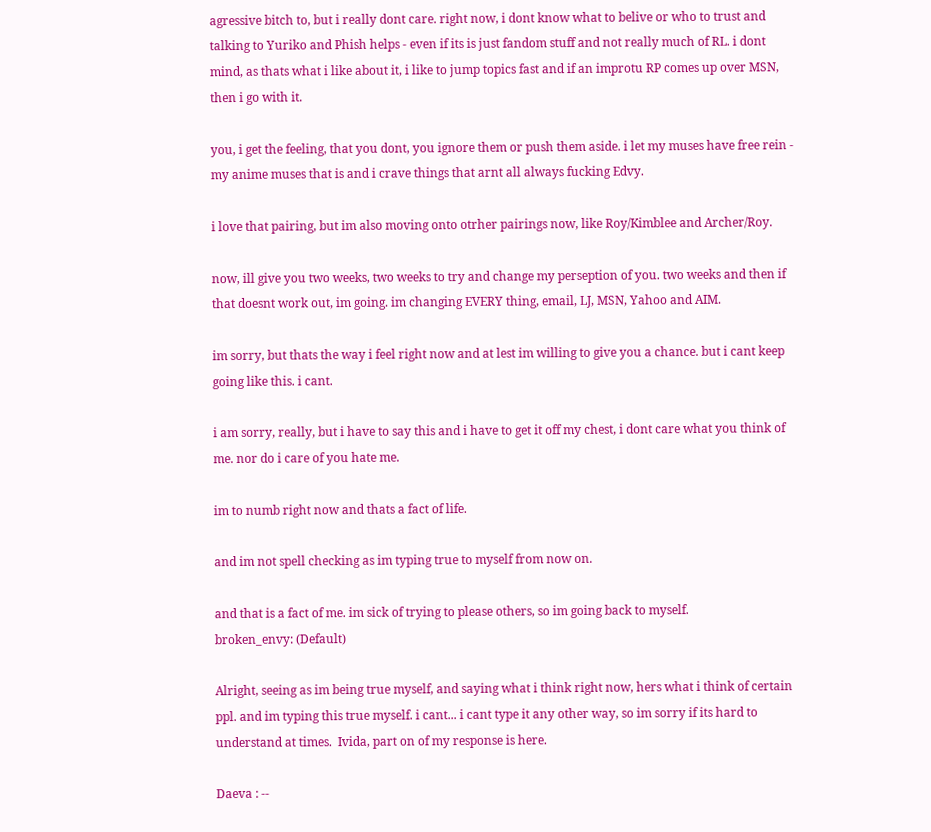agressive bitch to, but i really dont care. right now, i dont know what to belive or who to trust and talking to Yuriko and Phish helps - even if its is just fandom stuff and not really much of RL. i dont mind, as thats what i like about it, i like to jump topics fast and if an improtu RP comes up over MSN, then i go with it.

you, i get the feeling, that you dont, you ignore them or push them aside. i let my muses have free rein - my anime muses that is and i crave things that arnt all always fucking Edvy.

i love that pairing, but im also moving onto otrher pairings now, like Roy/Kimblee and Archer/Roy.

now, ill give you two weeks, two weeks to try and change my perseption of you. two weeks and then if that doesnt work out, im going. im changing EVERY thing, email, LJ, MSN, Yahoo and AIM.

im sorry, but thats the way i feel right now and at lest im willing to give you a chance. but i cant keep going like this. i cant.

i am sorry, really, but i have to say this and i have to get it off my chest, i dont care what you think of me. nor do i care of you hate me.

im to numb right now and thats a fact of life.

and im not spell checking as im typing true to myself from now on.

and that is a fact of me. im sick of trying to please others, so im going back to myself.
broken_envy: (Default)

Alright, seeing as im being true myself, and saying what i think right now, hers what i think of certain ppl. and im typing this true myself. i cant... i cant type it any other way, so im sorry if its hard to understand at times.  Ivida, part on of my response is here.

Daeva : --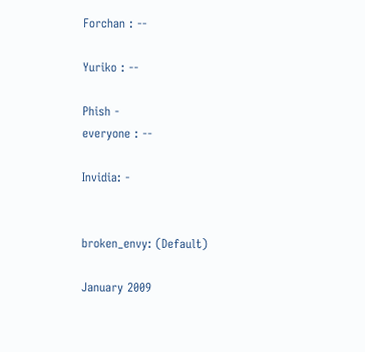Forchan : --

Yuriko : --

Phish -
everyone : --

Invidia: -


broken_envy: (Default)

January 2009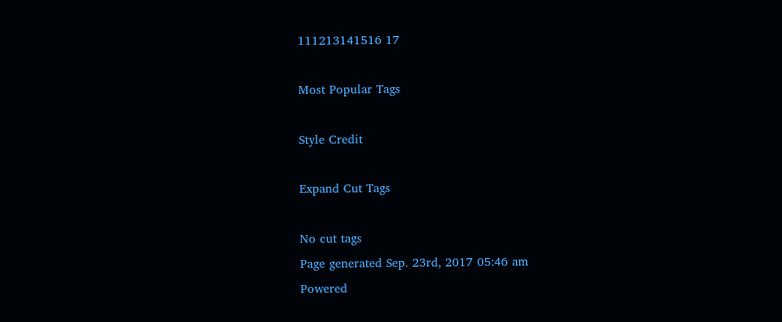111213141516 17

Most Popular Tags

Style Credit

Expand Cut Tags

No cut tags
Page generated Sep. 23rd, 2017 05:46 am
Powered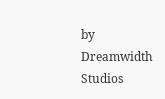by Dreamwidth Studios